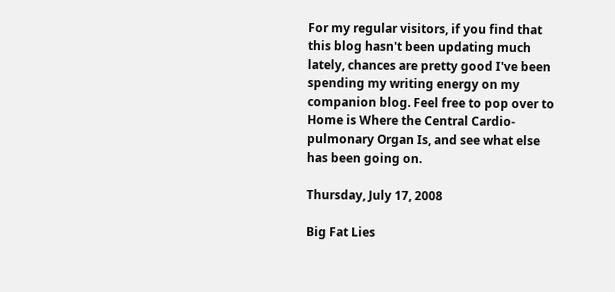For my regular visitors, if you find that this blog hasn't been updating much lately, chances are pretty good I've been spending my writing energy on my companion blog. Feel free to pop over to Home is Where the Central Cardio-pulmonary Organ Is, and see what else has been going on.

Thursday, July 17, 2008

Big Fat Lies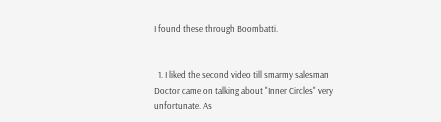I found these through Boombatti.


  1. I liked the second video till smarmy salesman Doctor came on talking about "Inner Circles" very unfortunate. As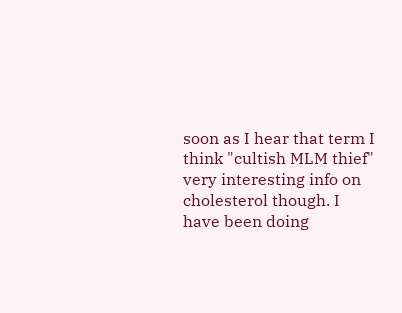soon as I hear that term I think "cultish MLM thief" very interesting info on cholesterol though. I have been doing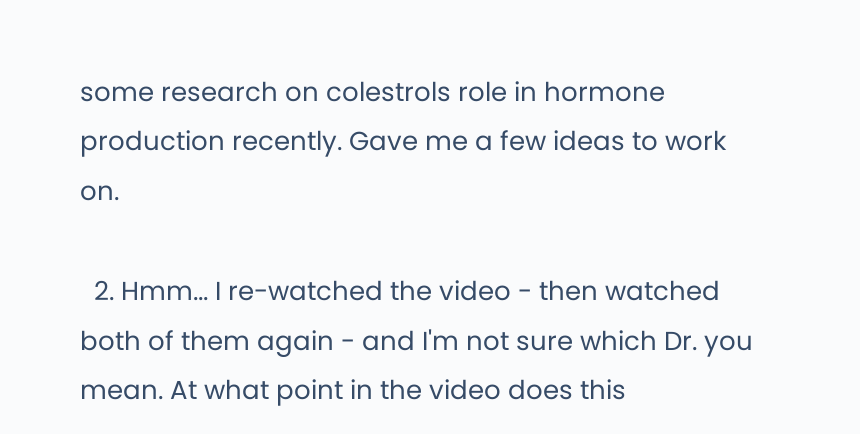some research on colestrols role in hormone production recently. Gave me a few ideas to work on.

  2. Hmm... I re-watched the video - then watched both of them again - and I'm not sure which Dr. you mean. At what point in the video does this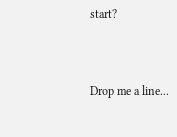start?


Drop me a line...